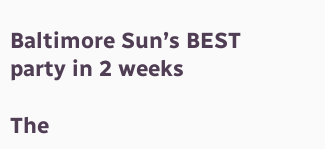Baltimore Sun’s BEST party in 2 weeks

The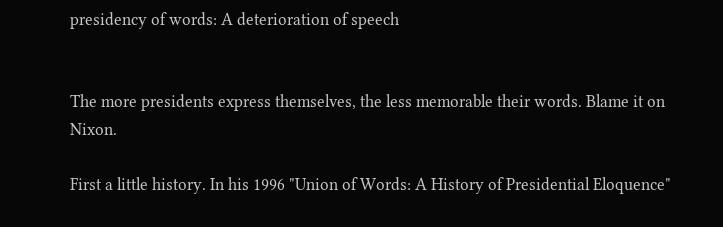presidency of words: A deterioration of speech


The more presidents express themselves, the less memorable their words. Blame it on Nixon.

First a little history. In his 1996 "Union of Words: A History of Presidential Eloquence"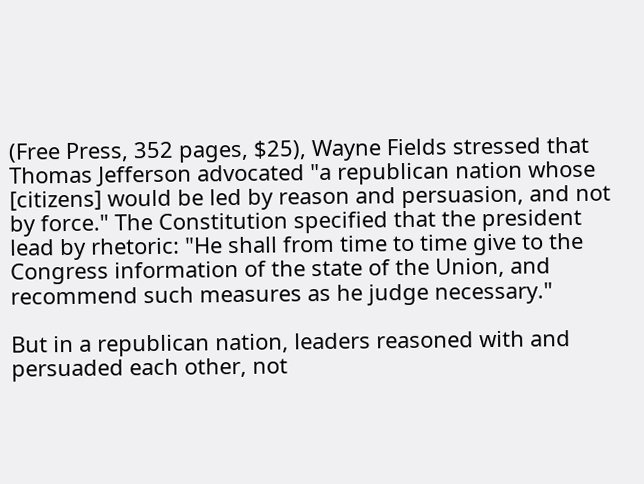(Free Press, 352 pages, $25), Wayne Fields stressed that Thomas Jefferson advocated "a republican nation whose [citizens] would be led by reason and persuasion, and not by force." The Constitution specified that the president lead by rhetoric: "He shall from time to time give to the Congress information of the state of the Union, and recommend such measures as he judge necessary."

But in a republican nation, leaders reasoned with and persuaded each other, not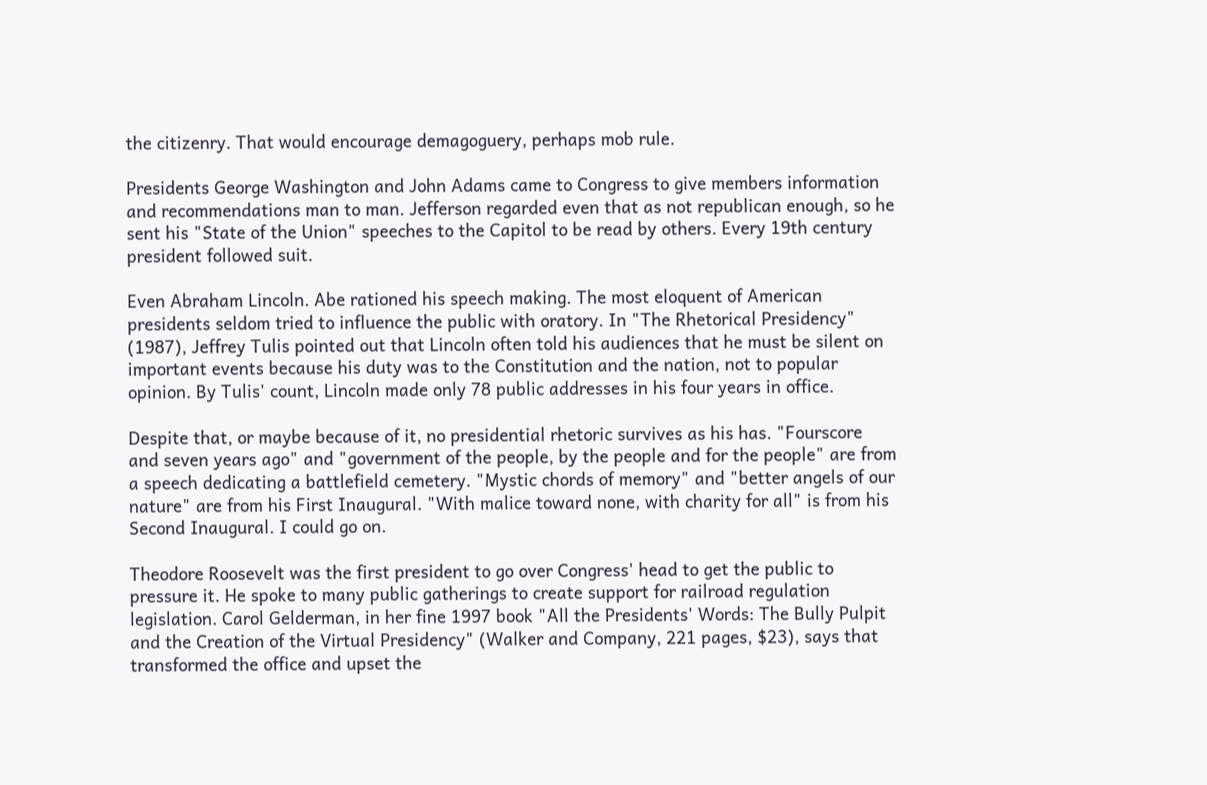the citizenry. That would encourage demagoguery, perhaps mob rule.

Presidents George Washington and John Adams came to Congress to give members information and recommendations man to man. Jefferson regarded even that as not republican enough, so he sent his "State of the Union" speeches to the Capitol to be read by others. Every 19th century president followed suit.

Even Abraham Lincoln. Abe rationed his speech making. The most eloquent of American presidents seldom tried to influence the public with oratory. In "The Rhetorical Presidency" (1987), Jeffrey Tulis pointed out that Lincoln often told his audiences that he must be silent on important events because his duty was to the Constitution and the nation, not to popular opinion. By Tulis' count, Lincoln made only 78 public addresses in his four years in office.

Despite that, or maybe because of it, no presidential rhetoric survives as his has. "Fourscore and seven years ago" and "government of the people, by the people and for the people" are from a speech dedicating a battlefield cemetery. "Mystic chords of memory" and "better angels of our nature" are from his First Inaugural. "With malice toward none, with charity for all" is from his Second Inaugural. I could go on.

Theodore Roosevelt was the first president to go over Congress' head to get the public to pressure it. He spoke to many public gatherings to create support for railroad regulation legislation. Carol Gelderman, in her fine 1997 book "All the Presidents' Words: The Bully Pulpit and the Creation of the Virtual Presidency" (Walker and Company, 221 pages, $23), says that transformed the office and upset the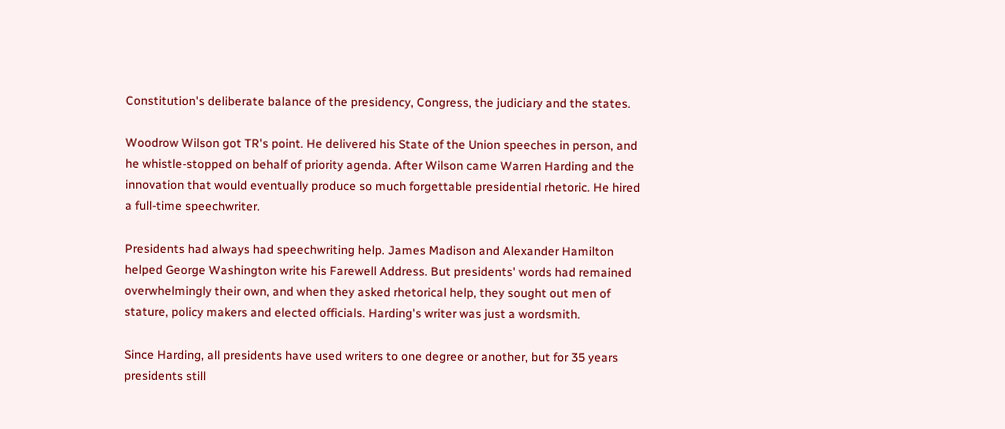Constitution's deliberate balance of the presidency, Congress, the judiciary and the states.

Woodrow Wilson got TR's point. He delivered his State of the Union speeches in person, and he whistle-stopped on behalf of priority agenda. After Wilson came Warren Harding and the innovation that would eventually produce so much forgettable presidential rhetoric. He hired a full-time speechwriter.

Presidents had always had speechwriting help. James Madison and Alexander Hamilton helped George Washington write his Farewell Address. But presidents' words had remained overwhelmingly their own, and when they asked rhetorical help, they sought out men of stature, policy makers and elected officials. Harding's writer was just a wordsmith.

Since Harding, all presidents have used writers to one degree or another, but for 35 years presidents still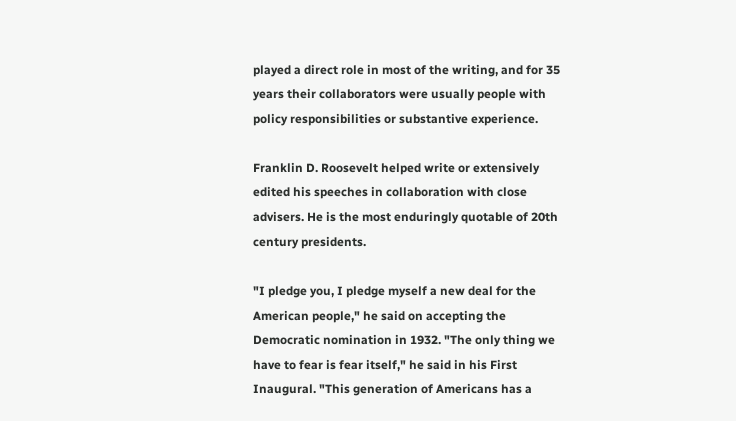played a direct role in most of the writing, and for 35 years their collaborators were usually people with policy responsibilities or substantive experience.

Franklin D. Roosevelt helped write or extensively edited his speeches in collaboration with close advisers. He is the most enduringly quotable of 20th century presidents.

"I pledge you, I pledge myself a new deal for the American people," he said on accepting the Democratic nomination in 1932. "The only thing we have to fear is fear itself," he said in his First Inaugural. "This generation of Americans has a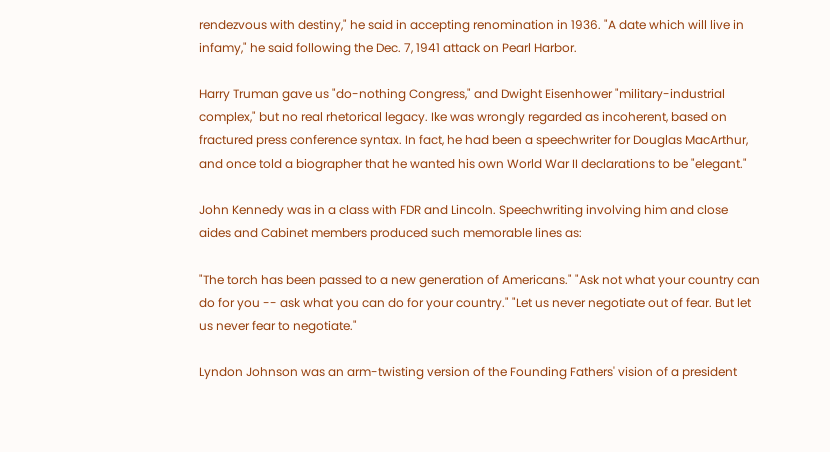rendezvous with destiny," he said in accepting renomination in 1936. "A date which will live in infamy," he said following the Dec. 7, 1941 attack on Pearl Harbor.

Harry Truman gave us "do-nothing Congress," and Dwight Eisenhower "military-industrial complex," but no real rhetorical legacy. Ike was wrongly regarded as incoherent, based on fractured press conference syntax. In fact, he had been a speechwriter for Douglas MacArthur, and once told a biographer that he wanted his own World War II declarations to be "elegant."

John Kennedy was in a class with FDR and Lincoln. Speechwriting involving him and close aides and Cabinet members produced such memorable lines as:

"The torch has been passed to a new generation of Americans." "Ask not what your country can do for you -- ask what you can do for your country." "Let us never negotiate out of fear. But let us never fear to negotiate."

Lyndon Johnson was an arm-twisting version of the Founding Fathers' vision of a president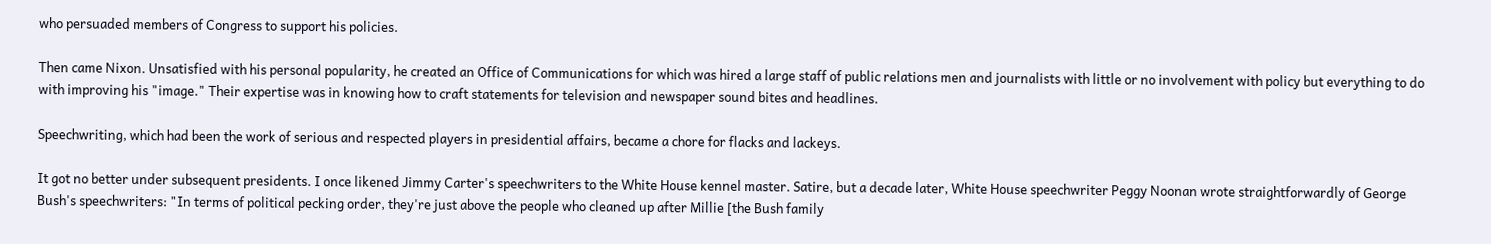who persuaded members of Congress to support his policies.

Then came Nixon. Unsatisfied with his personal popularity, he created an Office of Communications for which was hired a large staff of public relations men and journalists with little or no involvement with policy but everything to do with improving his "image." Their expertise was in knowing how to craft statements for television and newspaper sound bites and headlines.

Speechwriting, which had been the work of serious and respected players in presidential affairs, became a chore for flacks and lackeys.

It got no better under subsequent presidents. I once likened Jimmy Carter's speechwriters to the White House kennel master. Satire, but a decade later, White House speechwriter Peggy Noonan wrote straightforwardly of George Bush's speechwriters: "In terms of political pecking order, they're just above the people who cleaned up after Millie [the Bush family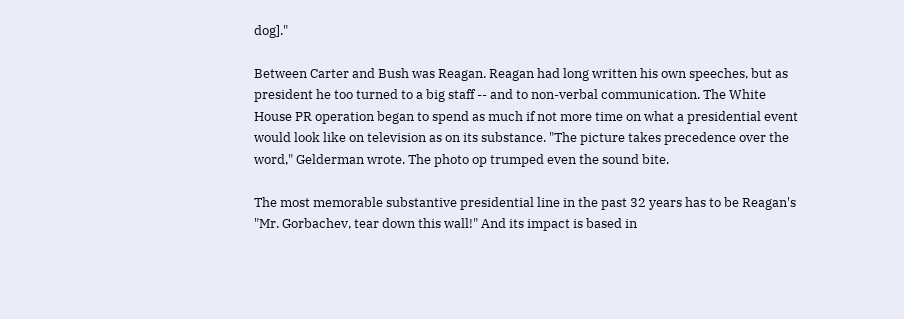dog]."

Between Carter and Bush was Reagan. Reagan had long written his own speeches, but as president he too turned to a big staff -- and to non-verbal communication. The White House PR operation began to spend as much if not more time on what a presidential event would look like on television as on its substance. "The picture takes precedence over the word," Gelderman wrote. The photo op trumped even the sound bite.

The most memorable substantive presidential line in the past 32 years has to be Reagan's "Mr. Gorbachev, tear down this wall!" And its impact is based in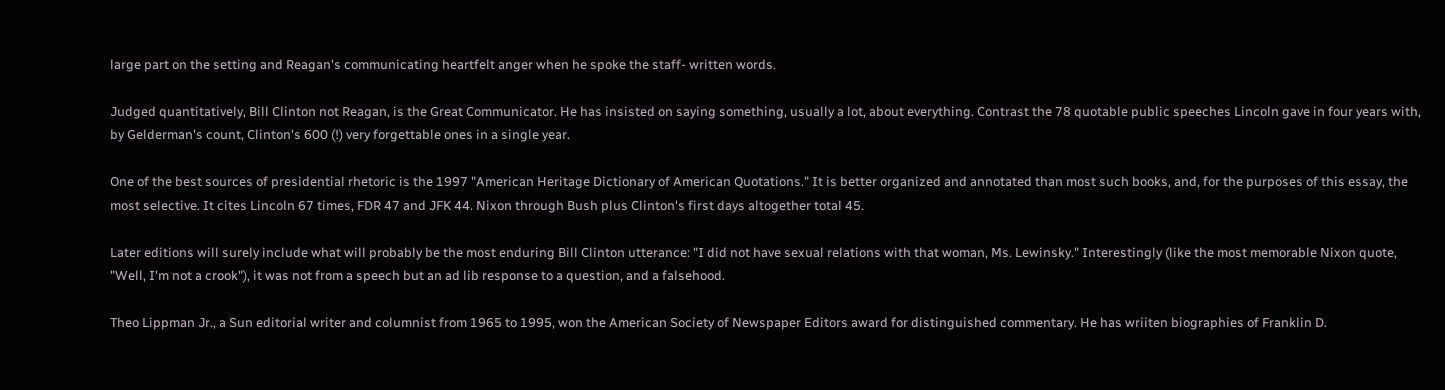large part on the setting and Reagan's communicating heartfelt anger when he spoke the staff- written words.

Judged quantitatively, Bill Clinton not Reagan, is the Great Communicator. He has insisted on saying something, usually a lot, about everything. Contrast the 78 quotable public speeches Lincoln gave in four years with, by Gelderman's count, Clinton's 600 (!) very forgettable ones in a single year.

One of the best sources of presidential rhetoric is the 1997 "American Heritage Dictionary of American Quotations." It is better organized and annotated than most such books, and, for the purposes of this essay, the most selective. It cites Lincoln 67 times, FDR 47 and JFK 44. Nixon through Bush plus Clinton's first days altogether total 45.

Later editions will surely include what will probably be the most enduring Bill Clinton utterance: "I did not have sexual relations with that woman, Ms. Lewinsky." Interestingly (like the most memorable Nixon quote, "Well, I'm not a crook"), it was not from a speech but an ad lib response to a question, and a falsehood.

Theo Lippman Jr., a Sun editorial writer and columnist from 1965 to 1995, won the American Society of Newspaper Editors award for distinguished commentary. He has wriiten biographies of Franklin D.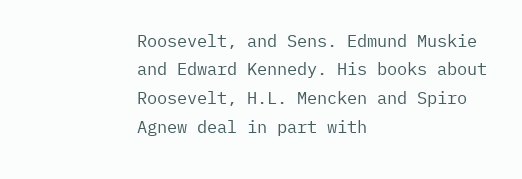Roosevelt, and Sens. Edmund Muskie and Edward Kennedy. His books about Roosevelt, H.L. Mencken and Spiro Agnew deal in part with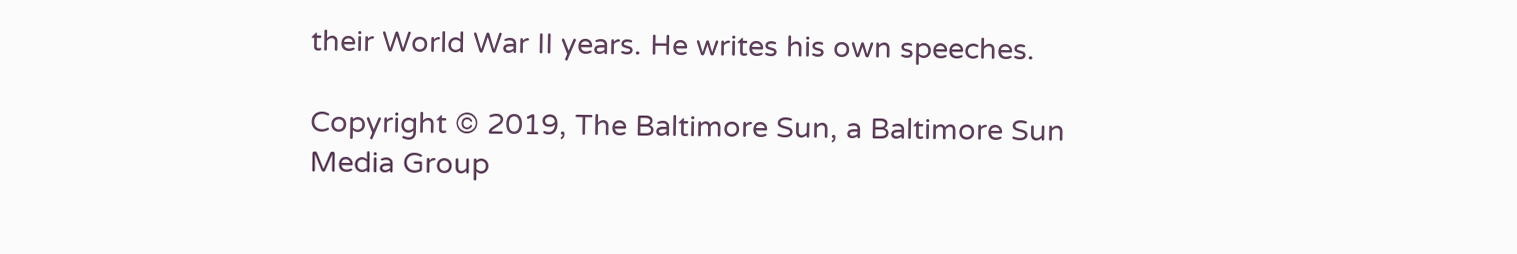their World War II years. He writes his own speeches.

Copyright © 2019, The Baltimore Sun, a Baltimore Sun Media Group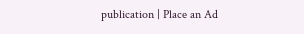publication | Place an Ad